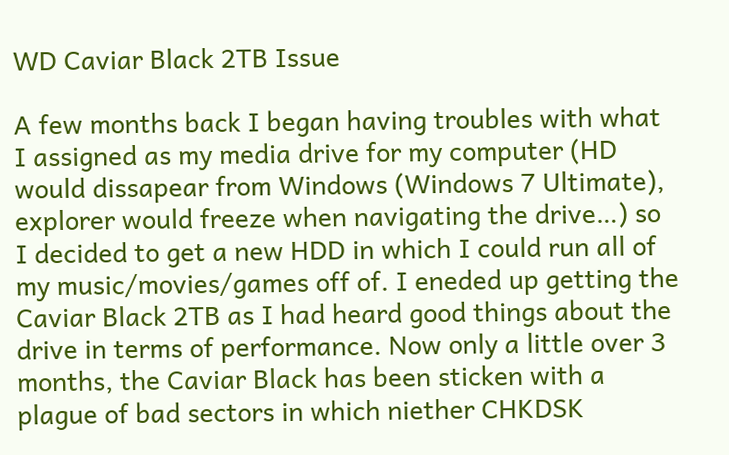WD Caviar Black 2TB Issue

A few months back I began having troubles with what I assigned as my media drive for my computer (HD would dissapear from Windows (Windows 7 Ultimate), explorer would freeze when navigating the drive…) so I decided to get a new HDD in which I could run all of my music/movies/games off of. I eneded up getting the Caviar Black 2TB as I had heard good things about the drive in terms of performance. Now only a little over 3 months, the Caviar Black has been sticken with a plague of bad sectors in which niether CHKDSK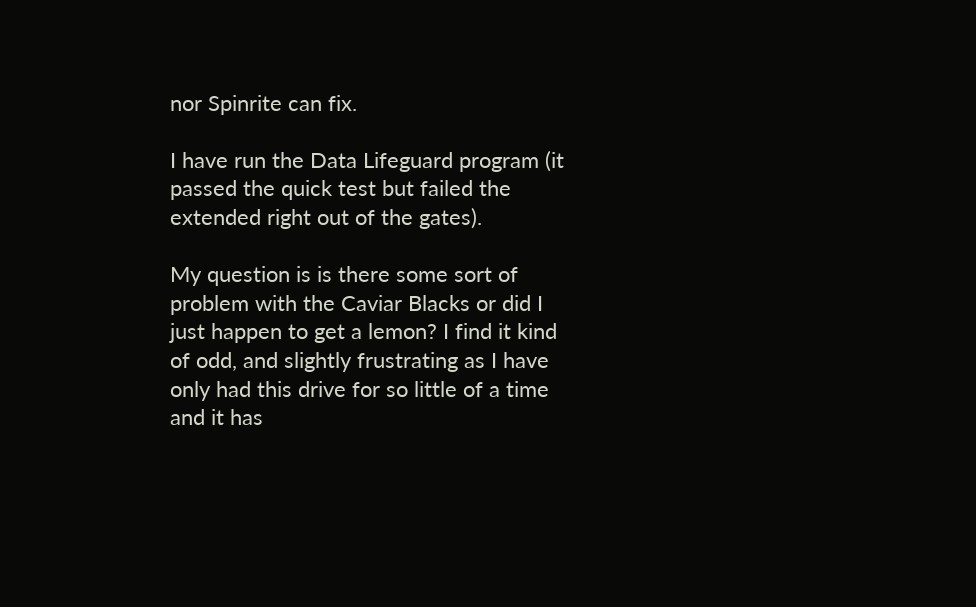nor Spinrite can fix.

I have run the Data Lifeguard program (it passed the quick test but failed the extended right out of the gates).

My question is is there some sort of problem with the Caviar Blacks or did I just happen to get a lemon? I find it kind of odd, and slightly frustrating as I have only had this drive for so little of a time and it has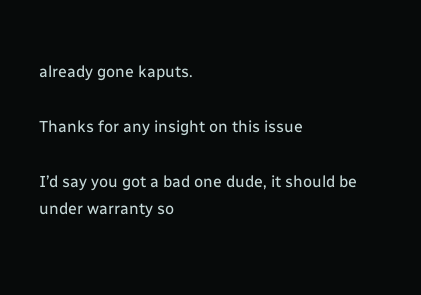already gone kaputs.

Thanks for any insight on this issue

I’d say you got a bad one dude, it should be under warranty so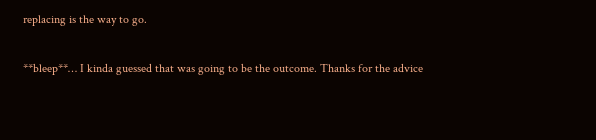replacing is the way to go.

**bleep**… I kinda guessed that was going to be the outcome. Thanks for the advice